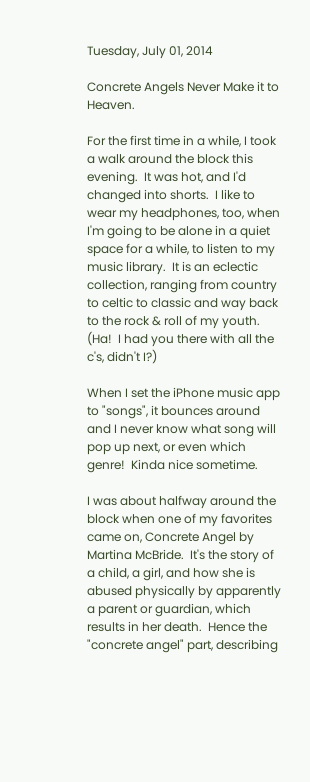Tuesday, July 01, 2014

Concrete Angels Never Make it to Heaven.

For the first time in a while, I took a walk around the block this evening.  It was hot, and I'd changed into shorts.  I like to wear my headphones, too, when I'm going to be alone in a quiet space for a while, to listen to my music library.  It is an eclectic collection, ranging from country to celtic to classic and way back to the rock & roll of my youth. (Ha!  I had you there with all the c's, didn't I?)

When I set the iPhone music app to "songs", it bounces around and I never know what song will pop up next, or even which genre!  Kinda nice sometime.

I was about halfway around the block when one of my favorites came on, Concrete Angel by Martina McBride.  It's the story of a child, a girl, and how she is abused physically by apparently a parent or guardian, which results in her death.  Hence the "concrete angel" part, describing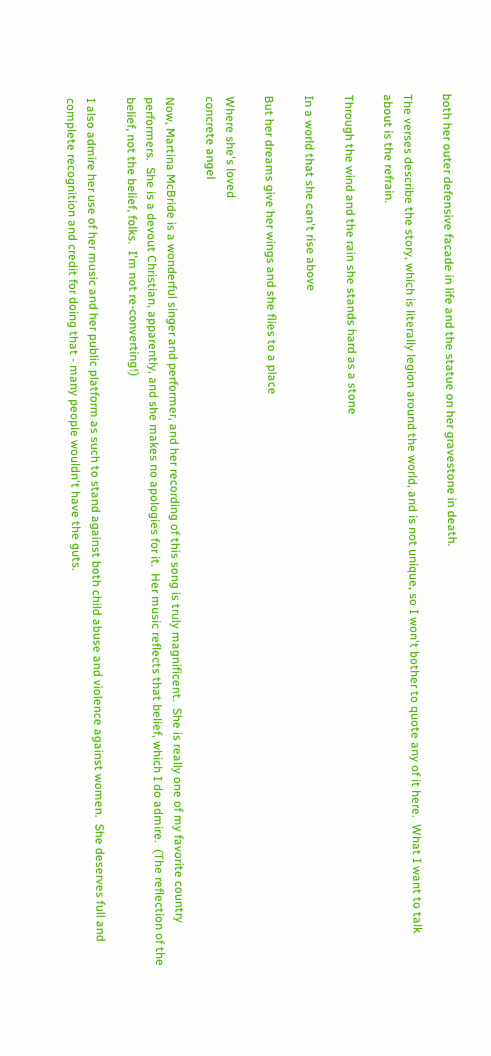both her outer defensive facade in life and the statue on her gravestone in death.

The verses describe the story, which is literally legion around the world, and is not unique, so I won't bother to quote any of it here.  What I want to talk about is the refrain.

Through the wind and the rain she stands hard as a stone

In a world that she can't rise above

But her dreams give her wings and she flies to a place

Where she's loved
concrete angel

Now, Martina McBride is a wonderful singer and performer, and her recording of this song is truly magnificent.  She is really one of my favorite country performers.  She is a devout Christian, apparently, and she makes no apologies for it.  Her music reflects that belief, which I do admire.  (The reflection of the belief, not the belief, folks.  I'm not re-converting!)

I also admire her use of her music and her public platform as such to stand against both child abuse and violence against women.  She deserves full and complete recognition and credit for doing that - many people wouldn't have the guts.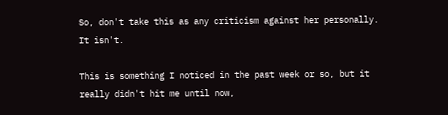So, don't take this as any criticism against her personally.  It isn't.

This is something I noticed in the past week or so, but it really didn't hit me until now,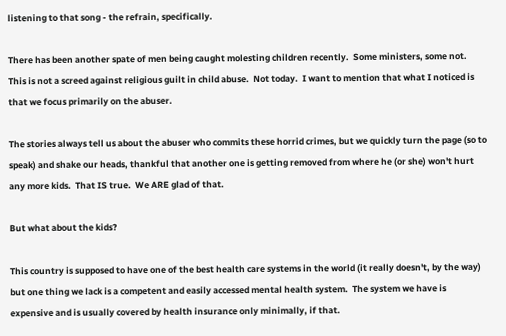listening to that song - the refrain, specifically.

There has been another spate of men being caught molesting children recently.  Some ministers, some not.  This is not a screed against religious guilt in child abuse.  Not today.  I want to mention that what I noticed is that we focus primarily on the abuser.

The stories always tell us about the abuser who commits these horrid crimes, but we quickly turn the page (so to speak) and shake our heads, thankful that another one is getting removed from where he (or she) won't hurt any more kids.  That IS true.  We ARE glad of that.

But what about the kids?

This country is supposed to have one of the best health care systems in the world (it really doesn't, by the way) but one thing we lack is a competent and easily accessed mental health system.  The system we have is expensive and is usually covered by health insurance only minimally, if that.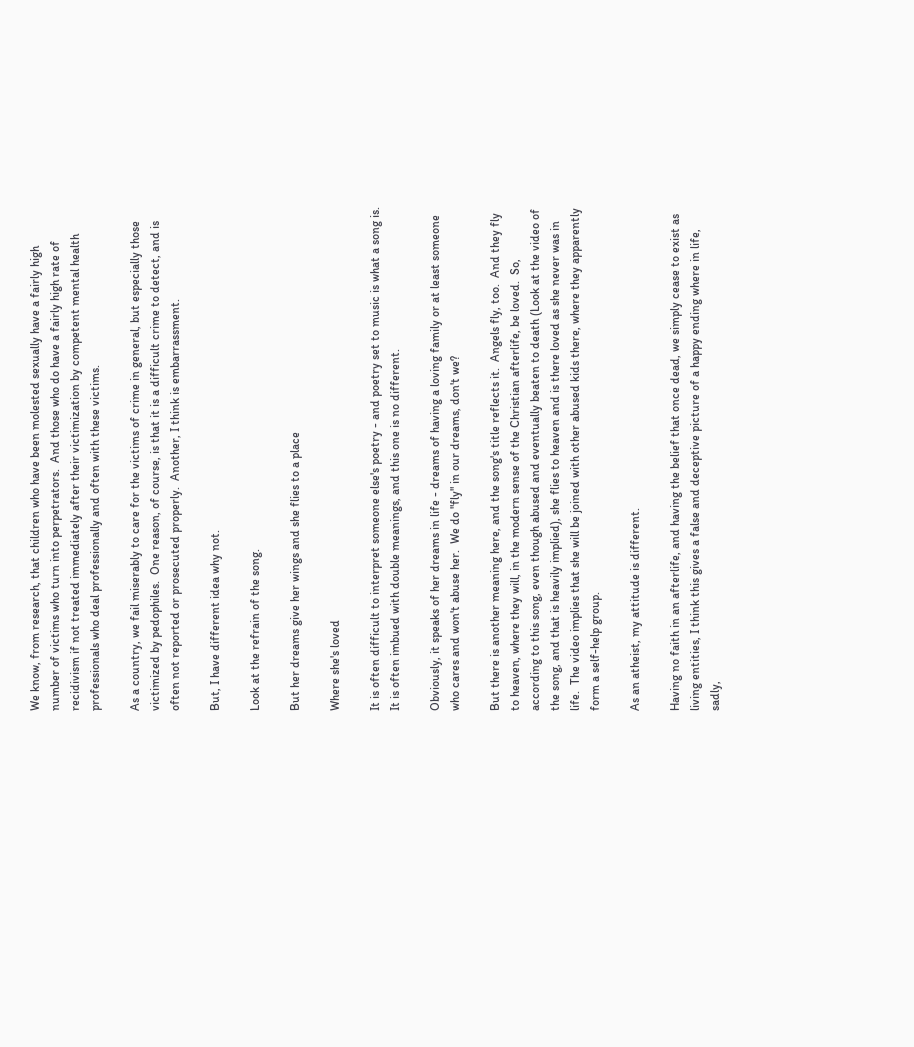We know, from research, that children who have been molested sexually have a fairly high number of victims who turn into perpetrators.  And those who do have a fairly high rate of recidivism if not treated immediately after their victimization by competent mental health professionals who deal professionally and often with these victims.

As a country, we fail miserably to care for the victims of crime in general, but especially those victimized by pedophiles.  One reason, of course, is that it is a difficult crime to detect, and is often not reported or prosecuted properly.  Another, I think is embarrassment.

But, I have different idea why not.

Look at the refrain of the song.

But her dreams give her wings and she flies to a place

Where she's loved

It is often difficult to interpret someone else's poetry - and poetry set to music is what a song is.  It is often imbued with double meanings, and this one is no different.

Obviously, it speaks of her dreams in life - dreams of having a loving family or at least someone who cares and won't abuse her.  We do "fly" in our dreams, don't we?

But there is another meaning here, and the song's title reflects it.  Angels fly, too.  And they fly to heaven, where they will, in the modern sense of the Christian afterlife, be loved.  So, according to this song, even though abused and eventually beaten to death (Look at the video of the song, and that is heavily implied), she flies to heaven and is there loved as she never was in life.  The video implies that she will be joined with other abused kids there, where they apparently form a self-help group.

As an atheist, my attitude is different.

Having no faith in an afterlife, and having the belief that once dead, we simply cease to exist as living entities, I think this gives a false and deceptive picture of a happy ending where in life, sadly,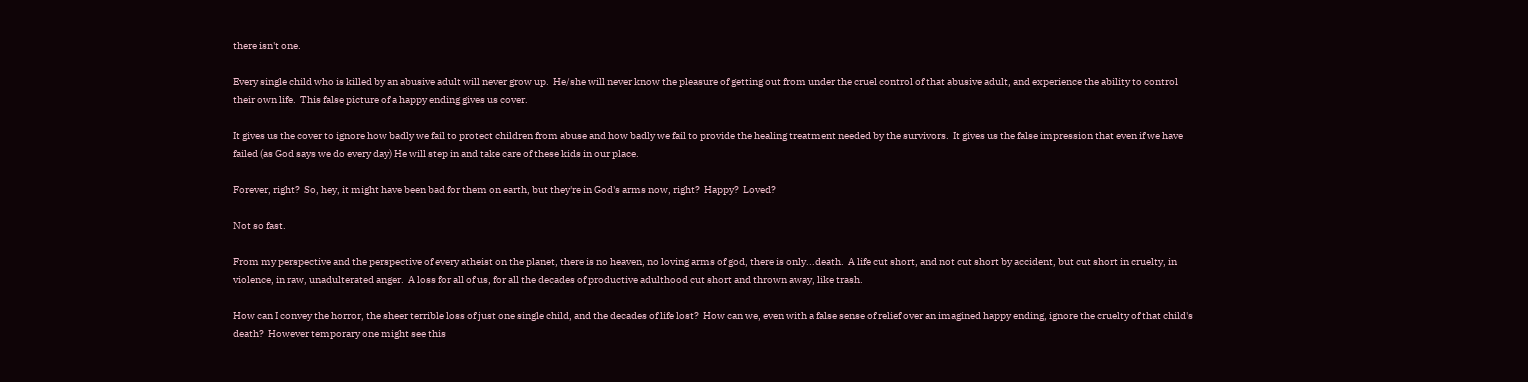there isn't one.

Every single child who is killed by an abusive adult will never grow up.  He/she will never know the pleasure of getting out from under the cruel control of that abusive adult, and experience the ability to control their own life.  This false picture of a happy ending gives us cover.

It gives us the cover to ignore how badly we fail to protect children from abuse and how badly we fail to provide the healing treatment needed by the survivors.  It gives us the false impression that even if we have failed (as God says we do every day) He will step in and take care of these kids in our place.

Forever, right?  So, hey, it might have been bad for them on earth, but they're in God's arms now, right?  Happy?  Loved?

Not so fast.

From my perspective and the perspective of every atheist on the planet, there is no heaven, no loving arms of god, there is only...death.  A life cut short, and not cut short by accident, but cut short in cruelty, in violence, in raw, unadulterated anger.  A loss for all of us, for all the decades of productive adulthood cut short and thrown away, like trash.

How can I convey the horror, the sheer terrible loss of just one single child, and the decades of life lost?  How can we, even with a false sense of relief over an imagined happy ending, ignore the cruelty of that child's death?  However temporary one might see this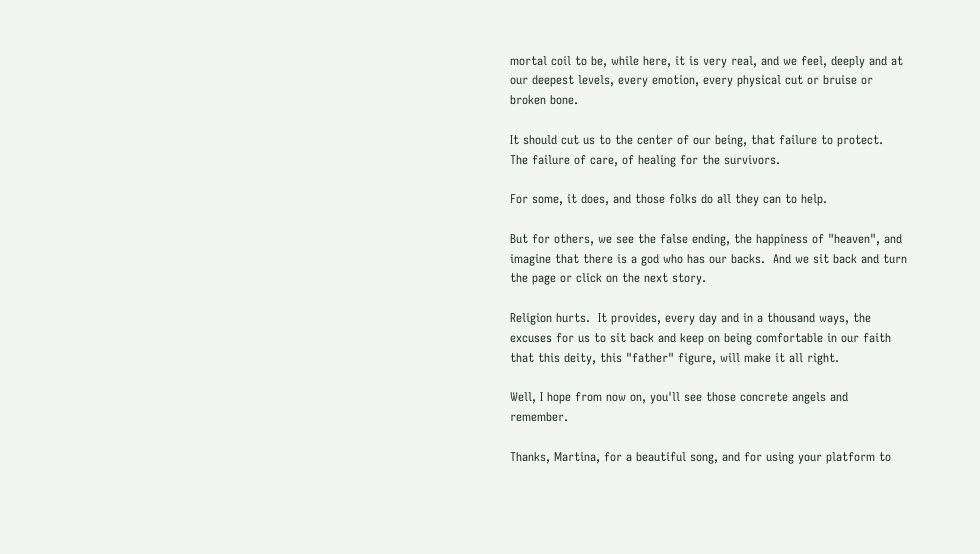mortal coil to be, while here, it is very real, and we feel, deeply and at our deepest levels, every emotion, every physical cut or bruise or broken bone.

It should cut us to the center of our being, that failure to protect.  The failure of care, of healing for the survivors.

For some, it does, and those folks do all they can to help.

But for others, we see the false ending, the happiness of "heaven", and imagine that there is a god who has our backs.  And we sit back and turn the page or click on the next story.

Religion hurts.  It provides, every day and in a thousand ways, the excuses for us to sit back and keep on being comfortable in our faith that this deity, this "father" figure, will make it all right.

Well, I hope from now on, you'll see those concrete angels and remember.

Thanks, Martina, for a beautiful song, and for using your platform to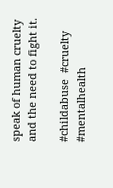speak of human cruelty and the need to fight it.

#childabuse  #cruelty  #mentalhealth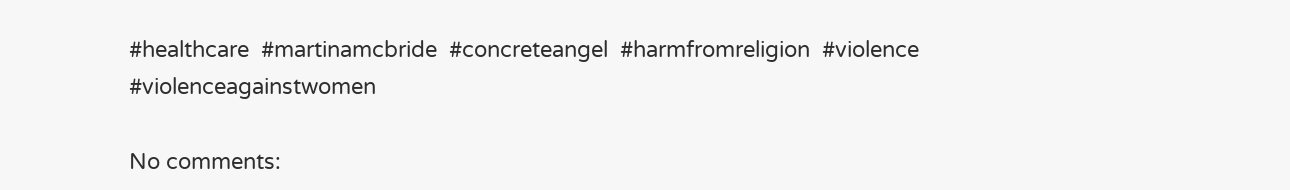#healthcare  #martinamcbride  #concreteangel  #harmfromreligion  #violence  #violenceagainstwomen

No comments: